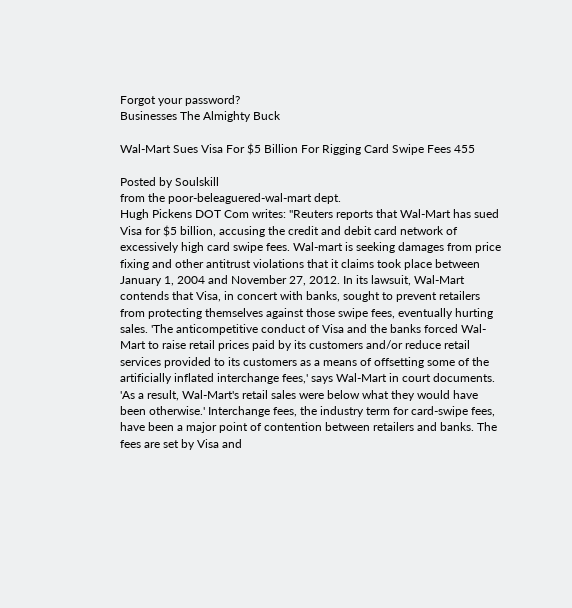Forgot your password?
Businesses The Almighty Buck

Wal-Mart Sues Visa For $5 Billion For Rigging Card Swipe Fees 455

Posted by Soulskill
from the poor-beleaguered-wal-mart dept.
Hugh Pickens DOT Com writes: "Reuters reports that Wal-Mart has sued Visa for $5 billion, accusing the credit and debit card network of excessively high card swipe fees. Wal-mart is seeking damages from price fixing and other antitrust violations that it claims took place between January 1, 2004 and November 27, 2012. In its lawsuit, Wal-Mart contends that Visa, in concert with banks, sought to prevent retailers from protecting themselves against those swipe fees, eventually hurting sales. 'The anticompetitive conduct of Visa and the banks forced Wal-Mart to raise retail prices paid by its customers and/or reduce retail services provided to its customers as a means of offsetting some of the artificially inflated interchange fees,' says Wal-Mart in court documents. 'As a result, Wal-Mart's retail sales were below what they would have been otherwise.' Interchange fees, the industry term for card-swipe fees, have been a major point of contention between retailers and banks. The fees are set by Visa and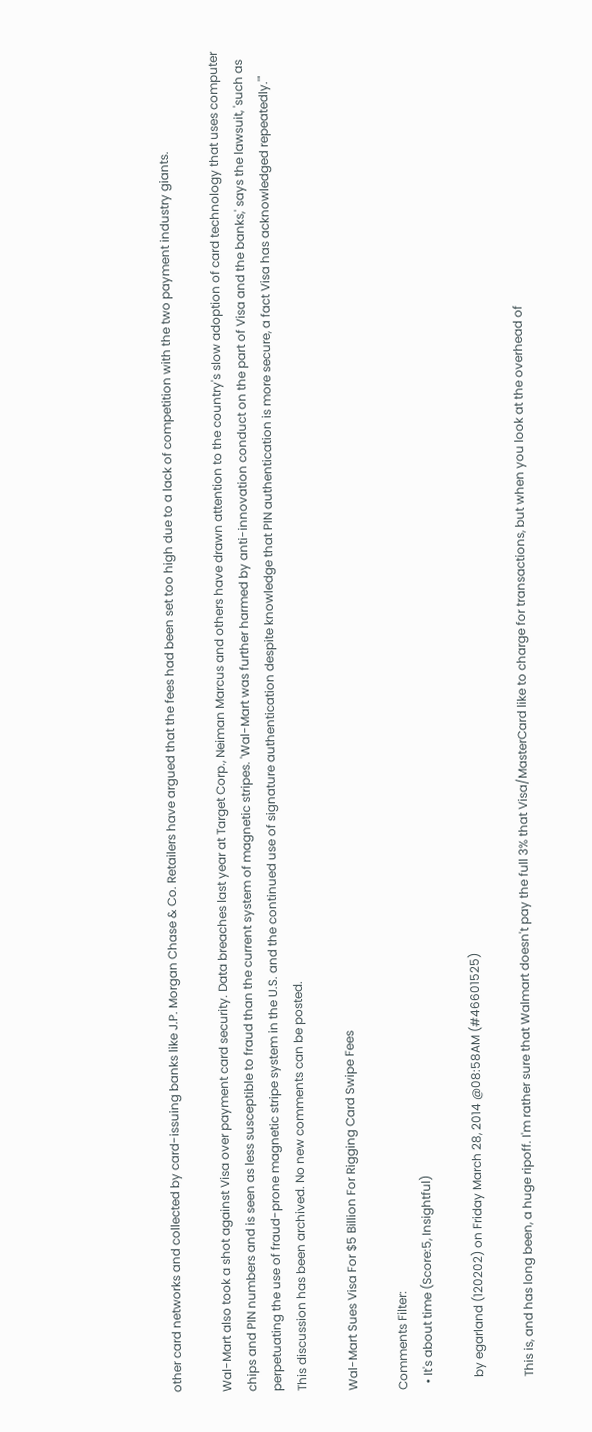other card networks and collected by card-issuing banks like J.P. Morgan Chase & Co. Retailers have argued that the fees had been set too high due to a lack of competition with the two payment industry giants.

Wal-Mart also took a shot against Visa over payment card security. Data breaches last year at Target Corp., Neiman Marcus and others have drawn attention to the country's slow adoption of card technology that uses computer chips and PIN numbers and is seen as less susceptible to fraud than the current system of magnetic stripes. 'Wal-Mart was further harmed by anti-innovation conduct on the part of Visa and the banks,' says the lawsuit, 'such as perpetuating the use of fraud-prone magnetic stripe system in the U.S. and the continued use of signature authentication despite knowledge that PIN authentication is more secure, a fact Visa has acknowledged repeatedly.'"
This discussion has been archived. No new comments can be posted.

Wal-Mart Sues Visa For $5 Billion For Rigging Card Swipe Fees

Comments Filter:
  • It's about time (Score:5, Insightful)

    by egarland (120202) on Friday March 28, 2014 @08:58AM (#46601525)

    This is, and has long been, a huge ripoff. I'm rather sure that Walmart doesn't pay the full 3% that Visa/MasterCard like to charge for transactions, but when you look at the overhead of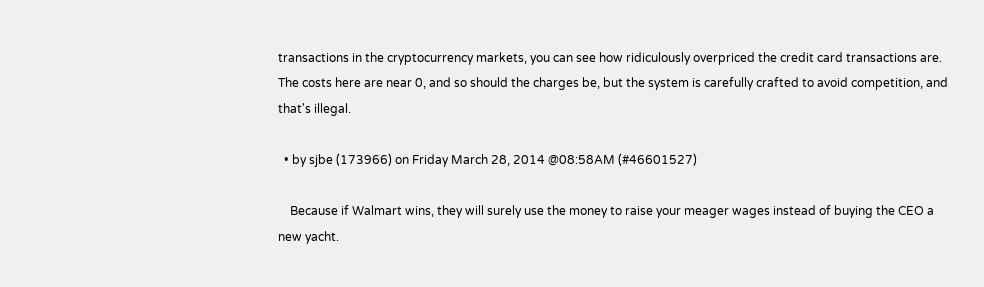transactions in the cryptocurrency markets, you can see how ridiculously overpriced the credit card transactions are. The costs here are near 0, and so should the charges be, but the system is carefully crafted to avoid competition, and that's illegal.

  • by sjbe (173966) on Friday March 28, 2014 @08:58AM (#46601527)

    Because if Walmart wins, they will surely use the money to raise your meager wages instead of buying the CEO a new yacht.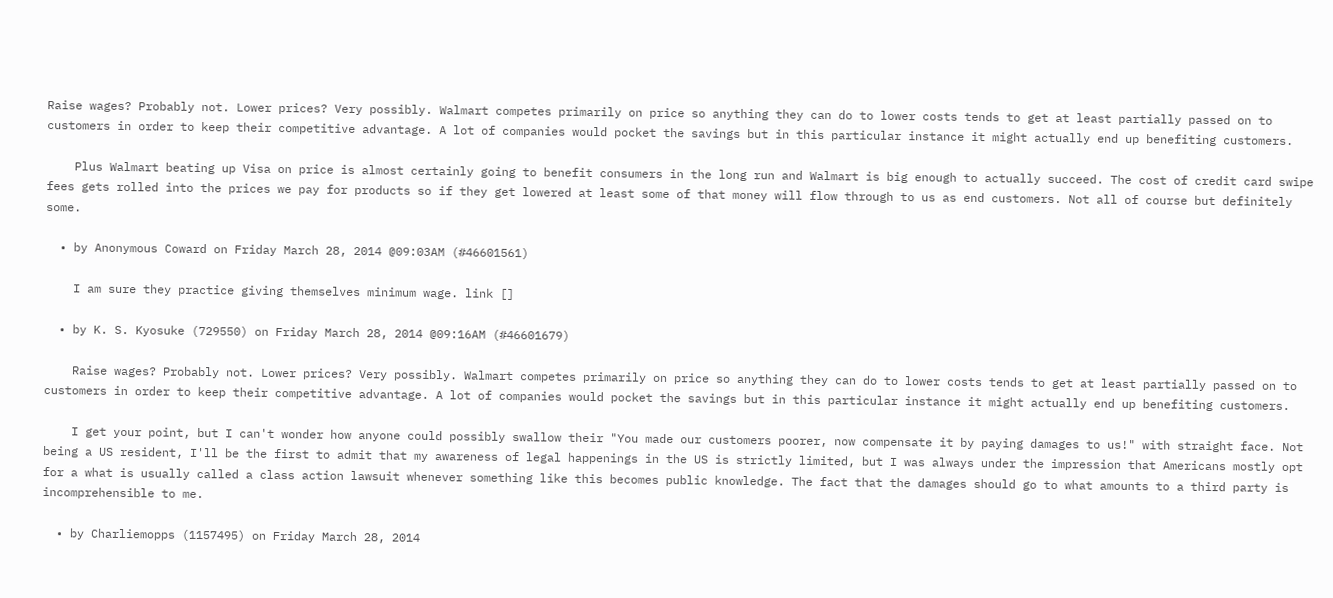Raise wages? Probably not. Lower prices? Very possibly. Walmart competes primarily on price so anything they can do to lower costs tends to get at least partially passed on to customers in order to keep their competitive advantage. A lot of companies would pocket the savings but in this particular instance it might actually end up benefiting customers.

    Plus Walmart beating up Visa on price is almost certainly going to benefit consumers in the long run and Walmart is big enough to actually succeed. The cost of credit card swipe fees gets rolled into the prices we pay for products so if they get lowered at least some of that money will flow through to us as end customers. Not all of course but definitely some.

  • by Anonymous Coward on Friday March 28, 2014 @09:03AM (#46601561)

    I am sure they practice giving themselves minimum wage. link []

  • by K. S. Kyosuke (729550) on Friday March 28, 2014 @09:16AM (#46601679)

    Raise wages? Probably not. Lower prices? Very possibly. Walmart competes primarily on price so anything they can do to lower costs tends to get at least partially passed on to customers in order to keep their competitive advantage. A lot of companies would pocket the savings but in this particular instance it might actually end up benefiting customers.

    I get your point, but I can't wonder how anyone could possibly swallow their "You made our customers poorer, now compensate it by paying damages to us!" with straight face. Not being a US resident, I'll be the first to admit that my awareness of legal happenings in the US is strictly limited, but I was always under the impression that Americans mostly opt for a what is usually called a class action lawsuit whenever something like this becomes public knowledge. The fact that the damages should go to what amounts to a third party is incomprehensible to me.

  • by Charliemopps (1157495) on Friday March 28, 2014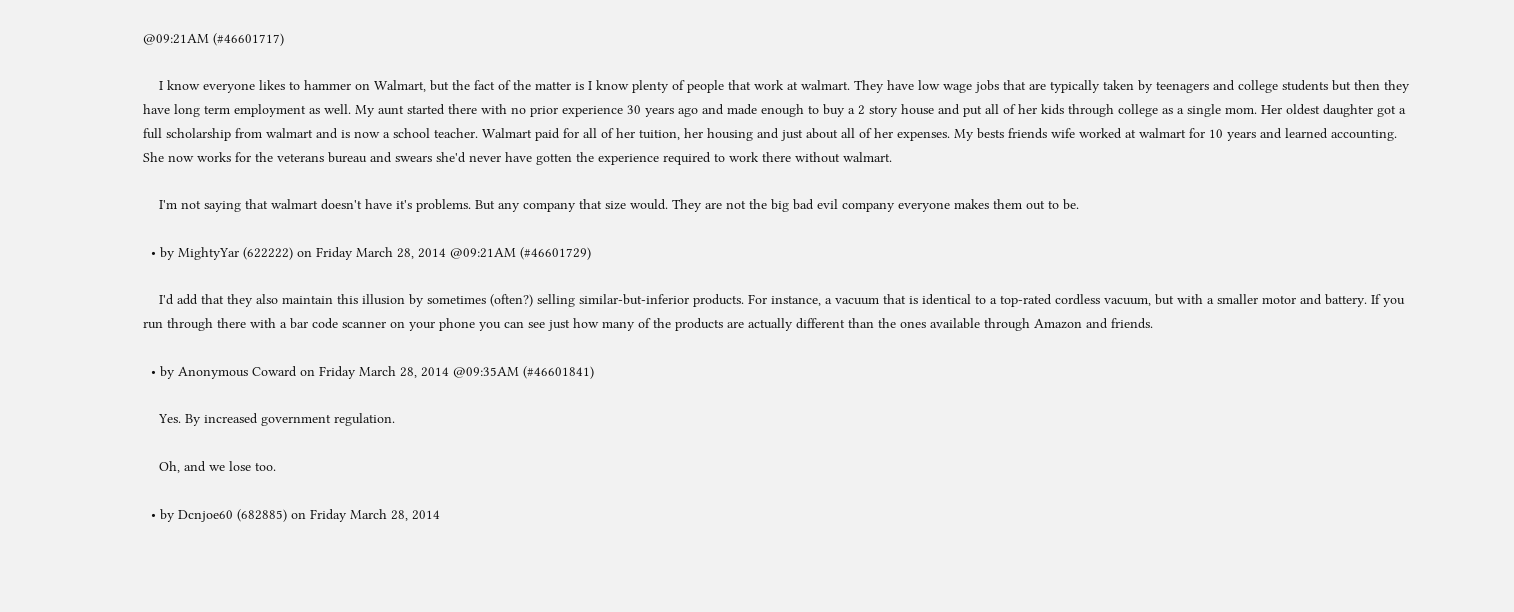@09:21AM (#46601717)

    I know everyone likes to hammer on Walmart, but the fact of the matter is I know plenty of people that work at walmart. They have low wage jobs that are typically taken by teenagers and college students but then they have long term employment as well. My aunt started there with no prior experience 30 years ago and made enough to buy a 2 story house and put all of her kids through college as a single mom. Her oldest daughter got a full scholarship from walmart and is now a school teacher. Walmart paid for all of her tuition, her housing and just about all of her expenses. My bests friends wife worked at walmart for 10 years and learned accounting. She now works for the veterans bureau and swears she'd never have gotten the experience required to work there without walmart.

    I'm not saying that walmart doesn't have it's problems. But any company that size would. They are not the big bad evil company everyone makes them out to be.

  • by MightyYar (622222) on Friday March 28, 2014 @09:21AM (#46601729)

    I'd add that they also maintain this illusion by sometimes (often?) selling similar-but-inferior products. For instance, a vacuum that is identical to a top-rated cordless vacuum, but with a smaller motor and battery. If you run through there with a bar code scanner on your phone you can see just how many of the products are actually different than the ones available through Amazon and friends.

  • by Anonymous Coward on Friday March 28, 2014 @09:35AM (#46601841)

    Yes. By increased government regulation.

    Oh, and we lose too.

  • by Dcnjoe60 (682885) on Friday March 28, 2014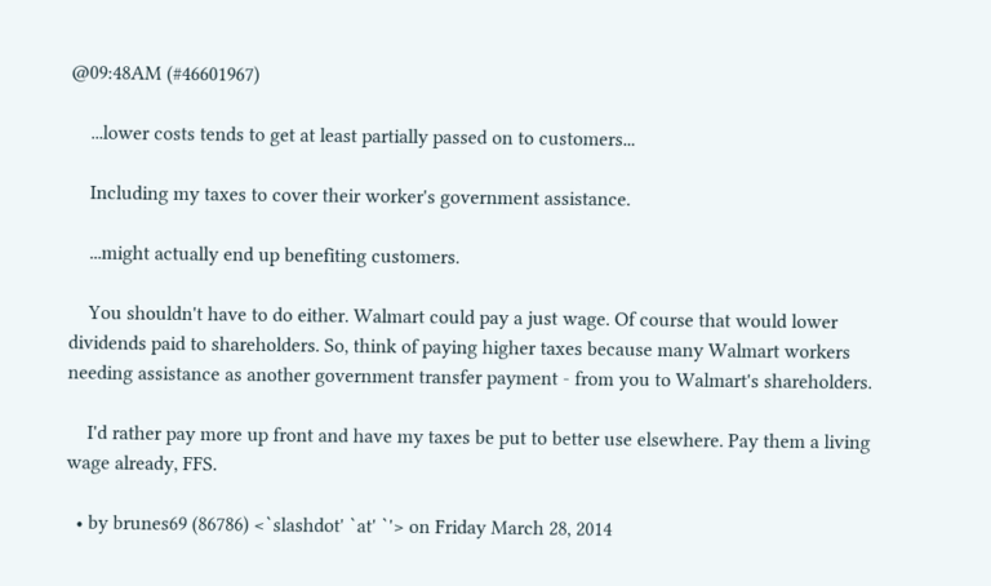@09:48AM (#46601967)

    ...lower costs tends to get at least partially passed on to customers...

    Including my taxes to cover their worker's government assistance.

    ...might actually end up benefiting customers.

    You shouldn't have to do either. Walmart could pay a just wage. Of course that would lower dividends paid to shareholders. So, think of paying higher taxes because many Walmart workers needing assistance as another government transfer payment - from you to Walmart's shareholders.

    I'd rather pay more up front and have my taxes be put to better use elsewhere. Pay them a living wage already, FFS.

  • by brunes69 (86786) <`slashdot' `at' `'> on Friday March 28, 2014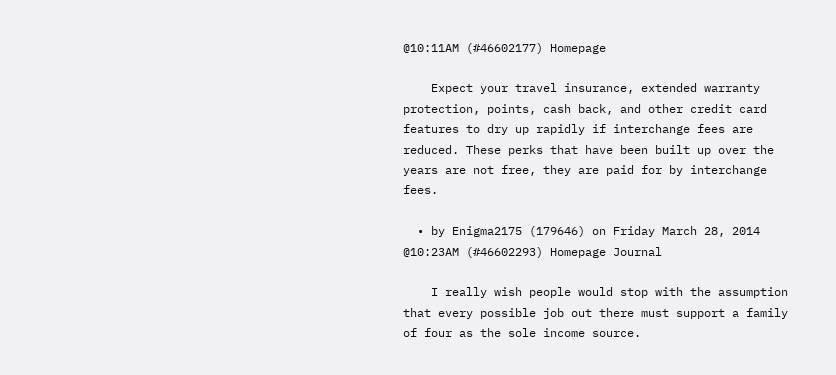@10:11AM (#46602177) Homepage

    Expect your travel insurance, extended warranty protection, points, cash back, and other credit card features to dry up rapidly if interchange fees are reduced. These perks that have been built up over the years are not free, they are paid for by interchange fees.

  • by Enigma2175 (179646) on Friday March 28, 2014 @10:23AM (#46602293) Homepage Journal

    I really wish people would stop with the assumption that every possible job out there must support a family of four as the sole income source.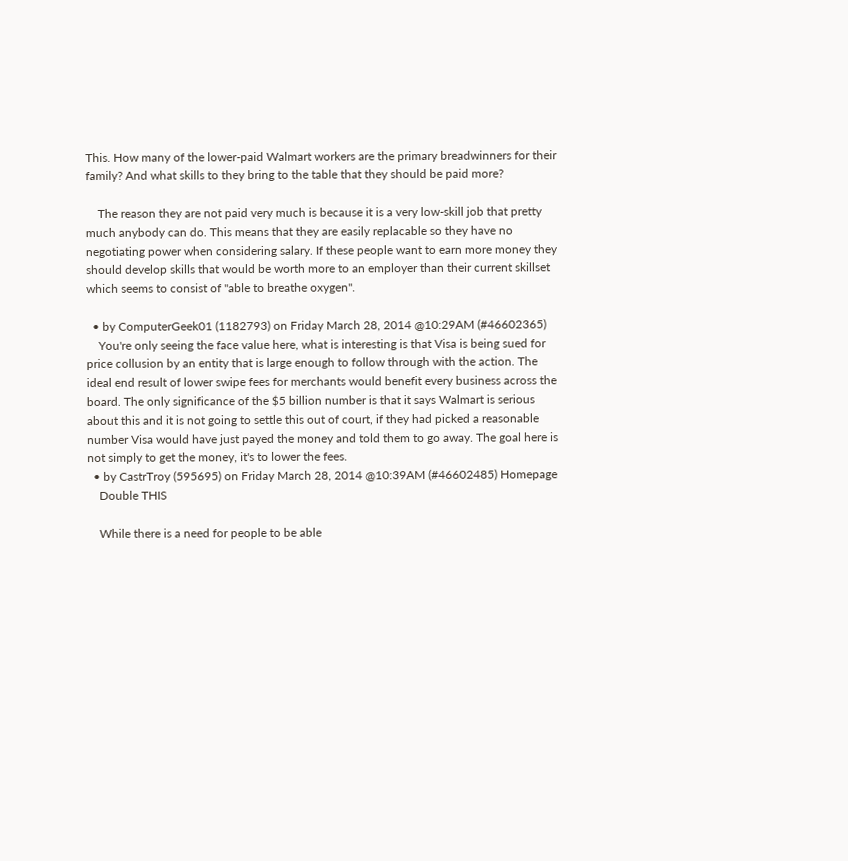This. How many of the lower-paid Walmart workers are the primary breadwinners for their family? And what skills to they bring to the table that they should be paid more?

    The reason they are not paid very much is because it is a very low-skill job that pretty much anybody can do. This means that they are easily replacable so they have no negotiating power when considering salary. If these people want to earn more money they should develop skills that would be worth more to an employer than their current skillset which seems to consist of "able to breathe oxygen".

  • by ComputerGeek01 (1182793) on Friday March 28, 2014 @10:29AM (#46602365)
    You're only seeing the face value here, what is interesting is that Visa is being sued for price collusion by an entity that is large enough to follow through with the action. The ideal end result of lower swipe fees for merchants would benefit every business across the board. The only significance of the $5 billion number is that it says Walmart is serious about this and it is not going to settle this out of court, if they had picked a reasonable number Visa would have just payed the money and told them to go away. The goal here is not simply to get the money, it's to lower the fees.
  • by CastrTroy (595695) on Friday March 28, 2014 @10:39AM (#46602485) Homepage
    Double THIS

    While there is a need for people to be able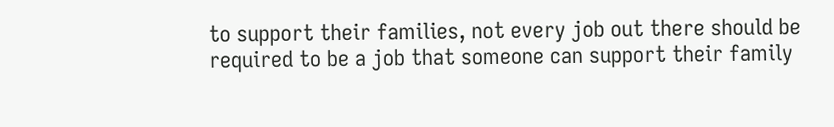to support their families, not every job out there should be required to be a job that someone can support their family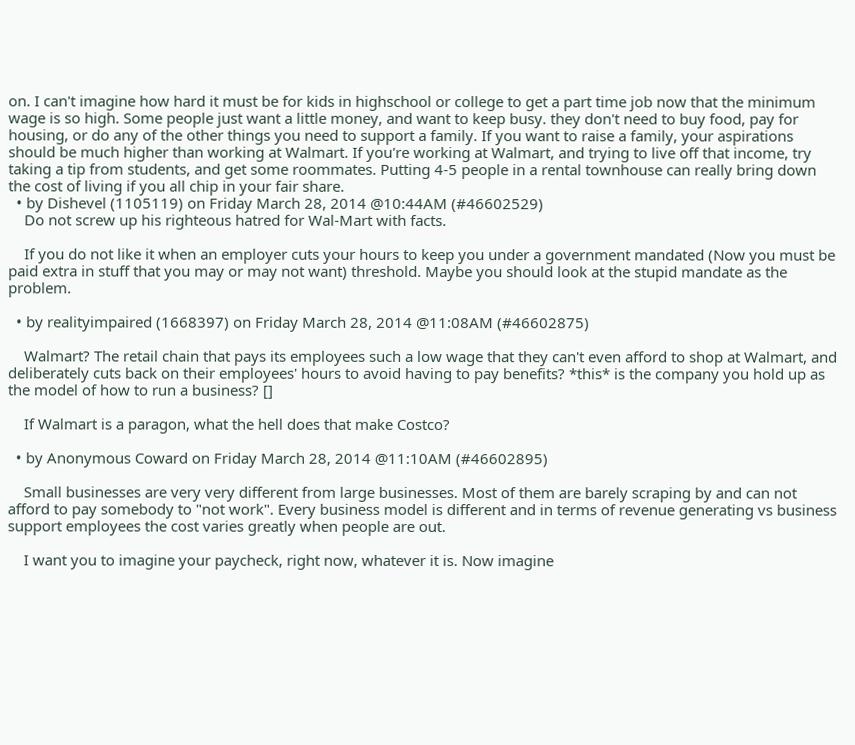on. I can't imagine how hard it must be for kids in highschool or college to get a part time job now that the minimum wage is so high. Some people just want a little money, and want to keep busy. they don't need to buy food, pay for housing, or do any of the other things you need to support a family. If you want to raise a family, your aspirations should be much higher than working at Walmart. If you're working at Walmart, and trying to live off that income, try taking a tip from students, and get some roommates. Putting 4-5 people in a rental townhouse can really bring down the cost of living if you all chip in your fair share.
  • by Dishevel (1105119) on Friday March 28, 2014 @10:44AM (#46602529)
    Do not screw up his righteous hatred for Wal-Mart with facts.

    If you do not like it when an employer cuts your hours to keep you under a government mandated (Now you must be paid extra in stuff that you may or may not want) threshold. Maybe you should look at the stupid mandate as the problem.

  • by realityimpaired (1668397) on Friday March 28, 2014 @11:08AM (#46602875)

    Walmart? The retail chain that pays its employees such a low wage that they can't even afford to shop at Walmart, and deliberately cuts back on their employees' hours to avoid having to pay benefits? *this* is the company you hold up as the model of how to run a business? []

    If Walmart is a paragon, what the hell does that make Costco?

  • by Anonymous Coward on Friday March 28, 2014 @11:10AM (#46602895)

    Small businesses are very very different from large businesses. Most of them are barely scraping by and can not afford to pay somebody to "not work". Every business model is different and in terms of revenue generating vs business support employees the cost varies greatly when people are out.

    I want you to imagine your paycheck, right now, whatever it is. Now imagine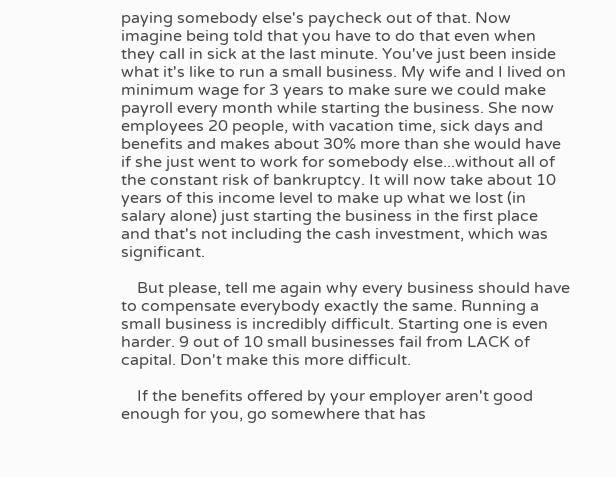paying somebody else's paycheck out of that. Now imagine being told that you have to do that even when they call in sick at the last minute. You've just been inside what it's like to run a small business. My wife and I lived on minimum wage for 3 years to make sure we could make payroll every month while starting the business. She now employees 20 people, with vacation time, sick days and benefits and makes about 30% more than she would have if she just went to work for somebody else...without all of the constant risk of bankruptcy. It will now take about 10 years of this income level to make up what we lost (in salary alone) just starting the business in the first place and that's not including the cash investment, which was significant.

    But please, tell me again why every business should have to compensate everybody exactly the same. Running a small business is incredibly difficult. Starting one is even harder. 9 out of 10 small businesses fail from LACK of capital. Don't make this more difficult.

    If the benefits offered by your employer aren't good enough for you, go somewhere that has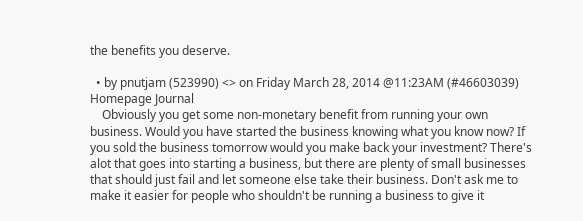the benefits you deserve.

  • by pnutjam (523990) <> on Friday March 28, 2014 @11:23AM (#46603039) Homepage Journal
    Obviously you get some non-monetary benefit from running your own business. Would you have started the business knowing what you know now? If you sold the business tomorrow would you make back your investment? There's alot that goes into starting a business, but there are plenty of small businesses that should just fail and let someone else take their business. Don't ask me to make it easier for people who shouldn't be running a business to give it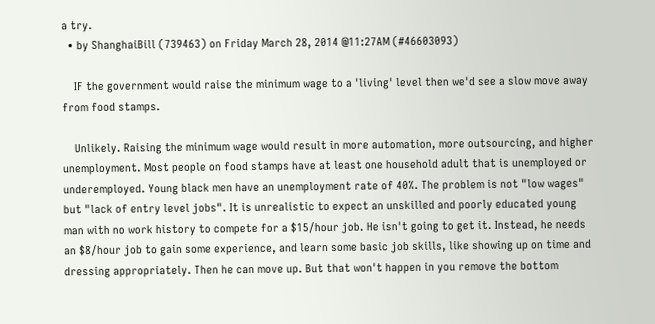a try.
  • by ShanghaiBill (739463) on Friday March 28, 2014 @11:27AM (#46603093)

    IF the government would raise the minimum wage to a 'living' level then we'd see a slow move away from food stamps.

    Unlikely. Raising the minimum wage would result in more automation, more outsourcing, and higher unemployment. Most people on food stamps have at least one household adult that is unemployed or underemployed. Young black men have an unemployment rate of 40%. The problem is not "low wages" but "lack of entry level jobs". It is unrealistic to expect an unskilled and poorly educated young man with no work history to compete for a $15/hour job. He isn't going to get it. Instead, he needs an $8/hour job to gain some experience, and learn some basic job skills, like showing up on time and dressing appropriately. Then he can move up. But that won't happen in you remove the bottom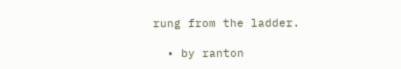rung from the ladder.

  • by ranton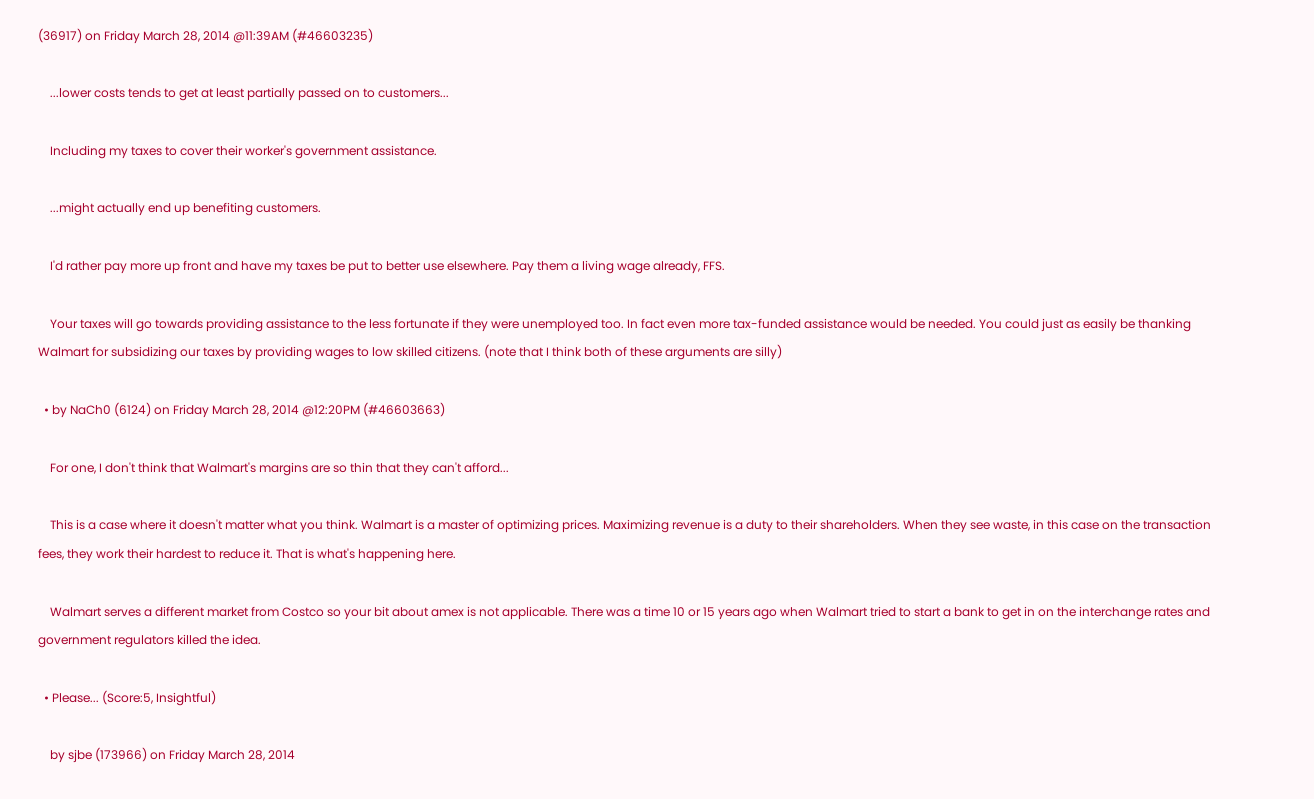(36917) on Friday March 28, 2014 @11:39AM (#46603235)

    ...lower costs tends to get at least partially passed on to customers...

    Including my taxes to cover their worker's government assistance.

    ...might actually end up benefiting customers.

    I'd rather pay more up front and have my taxes be put to better use elsewhere. Pay them a living wage already, FFS.

    Your taxes will go towards providing assistance to the less fortunate if they were unemployed too. In fact even more tax-funded assistance would be needed. You could just as easily be thanking Walmart for subsidizing our taxes by providing wages to low skilled citizens. (note that I think both of these arguments are silly)

  • by NaCh0 (6124) on Friday March 28, 2014 @12:20PM (#46603663)

    For one, I don't think that Walmart's margins are so thin that they can't afford...

    This is a case where it doesn't matter what you think. Walmart is a master of optimizing prices. Maximizing revenue is a duty to their shareholders. When they see waste, in this case on the transaction fees, they work their hardest to reduce it. That is what's happening here.

    Walmart serves a different market from Costco so your bit about amex is not applicable. There was a time 10 or 15 years ago when Walmart tried to start a bank to get in on the interchange rates and government regulators killed the idea.

  • Please... (Score:5, Insightful)

    by sjbe (173966) on Friday March 28, 2014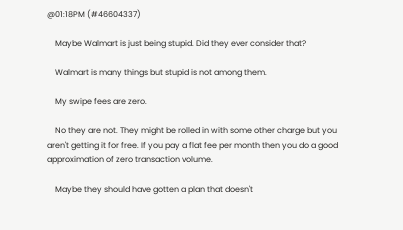@01:18PM (#46604337)

    Maybe Walmart is just being stupid. Did they ever consider that?

    Walmart is many things but stupid is not among them.

    My swipe fees are zero.

    No they are not. They might be rolled in with some other charge but you aren't getting it for free. If you pay a flat fee per month then you do a good approximation of zero transaction volume.

    Maybe they should have gotten a plan that doesn't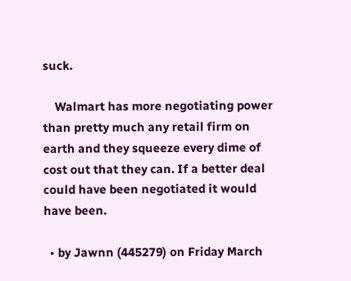suck.

    Walmart has more negotiating power than pretty much any retail firm on earth and they squeeze every dime of cost out that they can. If a better deal could have been negotiated it would have been.

  • by Jawnn (445279) on Friday March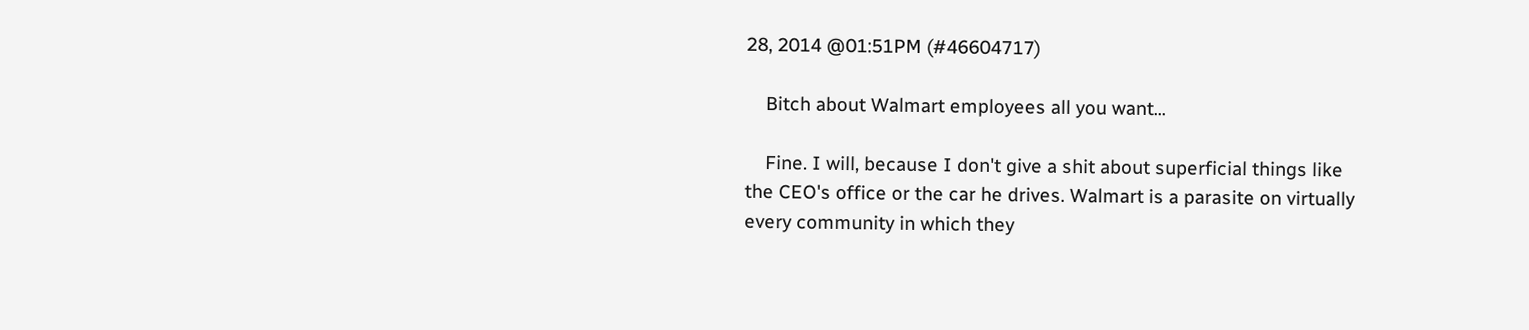28, 2014 @01:51PM (#46604717)

    Bitch about Walmart employees all you want...

    Fine. I will, because I don't give a shit about superficial things like the CEO's office or the car he drives. Walmart is a parasite on virtually every community in which they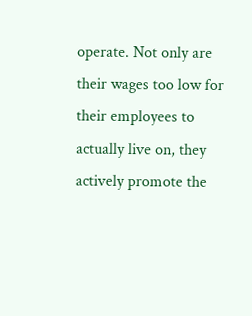operate. Not only are their wages too low for their employees to actually live on, they actively promote the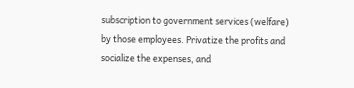subscription to government services (welfare) by those employees. Privatize the profits and socialize the expenses, and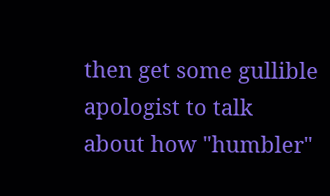then get some gullible apologist to talk about how "humbler"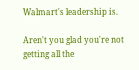Walmart's leadership is.

Aren't you glad you're not getting all the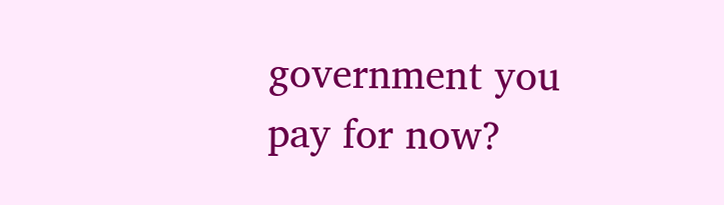government you pay for now?